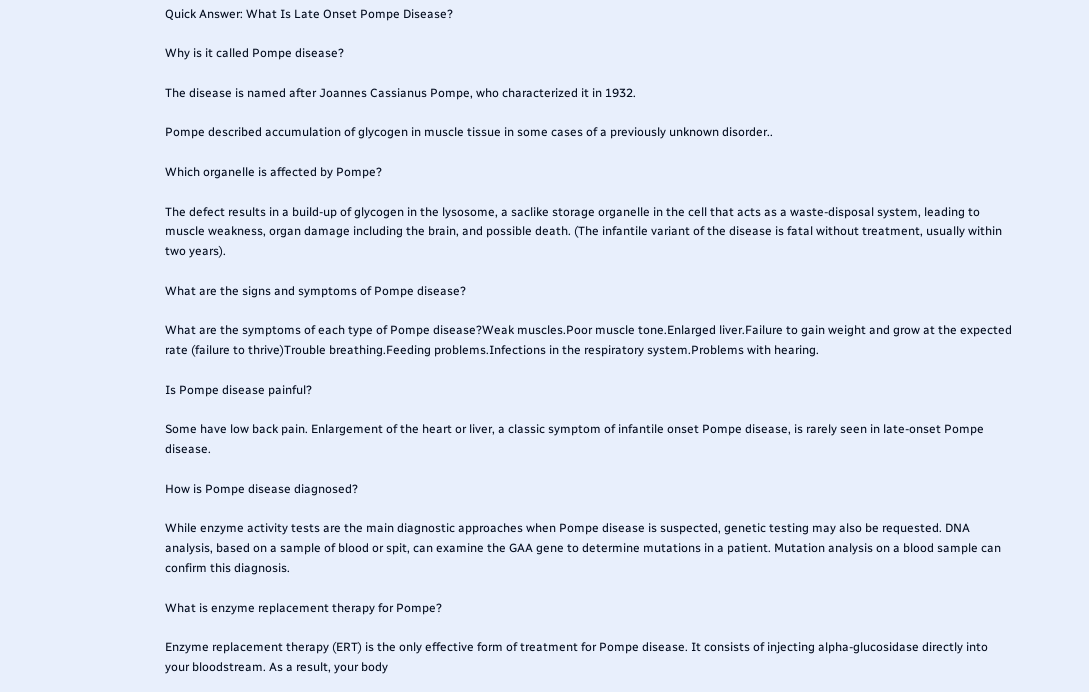Quick Answer: What Is Late Onset Pompe Disease?

Why is it called Pompe disease?

The disease is named after Joannes Cassianus Pompe, who characterized it in 1932.

Pompe described accumulation of glycogen in muscle tissue in some cases of a previously unknown disorder..

Which organelle is affected by Pompe?

The defect results in a build-up of glycogen in the lysosome, a saclike storage organelle in the cell that acts as a waste-disposal system, leading to muscle weakness, organ damage including the brain, and possible death. (The infantile variant of the disease is fatal without treatment, usually within two years).

What are the signs and symptoms of Pompe disease?

What are the symptoms of each type of Pompe disease?Weak muscles.Poor muscle tone.Enlarged liver.Failure to gain weight and grow at the expected rate (failure to thrive)Trouble breathing.Feeding problems.Infections in the respiratory system.Problems with hearing.

Is Pompe disease painful?

Some have low back pain. Enlargement of the heart or liver, a classic symptom of infantile onset Pompe disease, is rarely seen in late-onset Pompe disease.

How is Pompe disease diagnosed?

While enzyme activity tests are the main diagnostic approaches when Pompe disease is suspected, genetic testing may also be requested. DNA analysis, based on a sample of blood or spit, can examine the GAA gene to determine mutations in a patient. Mutation analysis on a blood sample can confirm this diagnosis.

What is enzyme replacement therapy for Pompe?

Enzyme replacement therapy (ERT) is the only effective form of treatment for Pompe disease. It consists of injecting alpha-glucosidase directly into your bloodstream. As a result, your body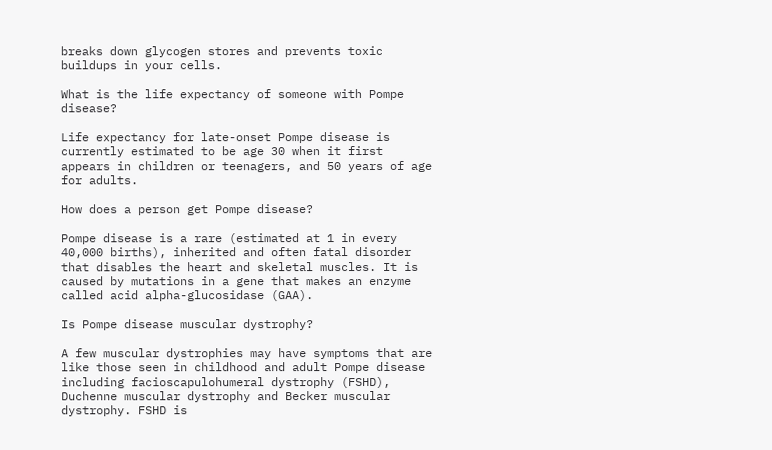breaks down glycogen stores and prevents toxic buildups in your cells.

What is the life expectancy of someone with Pompe disease?

Life expectancy for late-onset Pompe disease is currently estimated to be age 30 when it first appears in children or teenagers, and 50 years of age for adults.

How does a person get Pompe disease?

Pompe disease is a rare (estimated at 1 in every 40,000 births), inherited and often fatal disorder that disables the heart and skeletal muscles. It is caused by mutations in a gene that makes an enzyme called acid alpha-glucosidase (GAA).

Is Pompe disease muscular dystrophy?

A few muscular dystrophies may have symptoms that are like those seen in childhood and adult Pompe disease including facioscapulohumeral dystrophy (FSHD), Duchenne muscular dystrophy and Becker muscular dystrophy. FSHD is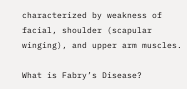characterized by weakness of facial, shoulder (scapular winging), and upper arm muscles.

What is Fabry’s Disease?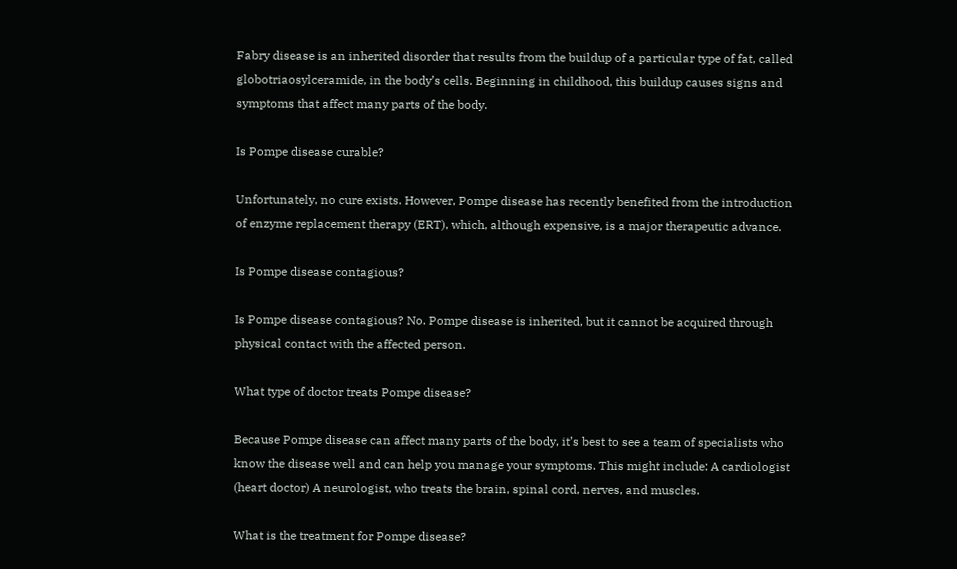Fabry disease is an inherited disorder that results from the buildup of a particular type of fat, called globotriaosylceramide, in the body’s cells. Beginning in childhood, this buildup causes signs and symptoms that affect many parts of the body.

Is Pompe disease curable?

Unfortunately, no cure exists. However, Pompe disease has recently benefited from the introduction of enzyme replacement therapy (ERT), which, although expensive, is a major therapeutic advance.

Is Pompe disease contagious?

Is Pompe disease contagious? No. Pompe disease is inherited, but it cannot be acquired through physical contact with the affected person.

What type of doctor treats Pompe disease?

Because Pompe disease can affect many parts of the body, it’s best to see a team of specialists who know the disease well and can help you manage your symptoms. This might include: A cardiologist (heart doctor) A neurologist, who treats the brain, spinal cord, nerves, and muscles.

What is the treatment for Pompe disease?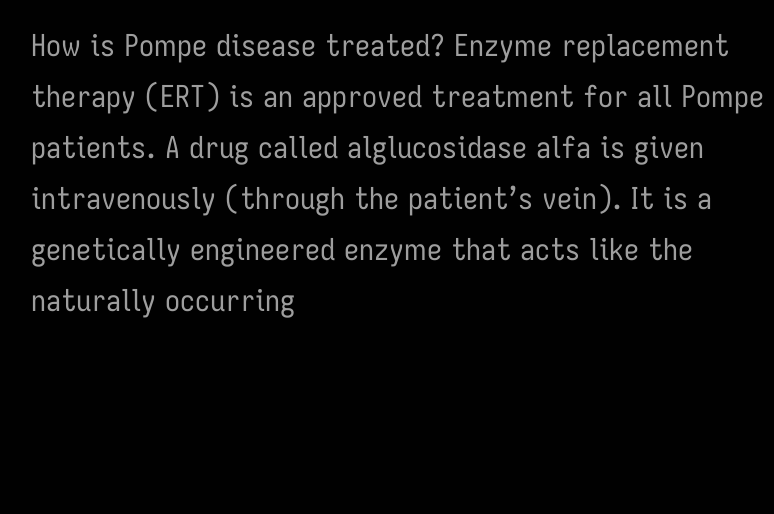How is Pompe disease treated? Enzyme replacement therapy (ERT) is an approved treatment for all Pompe patients. A drug called alglucosidase alfa is given intravenously (through the patient’s vein). It is a genetically engineered enzyme that acts like the naturally occurring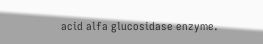acid alfa glucosidase enzyme.